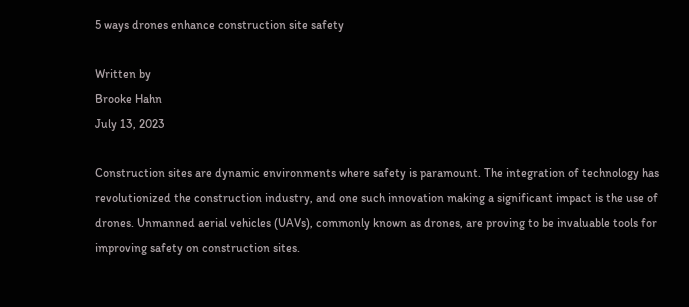5 ways drones enhance construction site safety

Written by
Brooke Hahn
July 13, 2023

Construction sites are dynamic environments where safety is paramount. The integration of technology has revolutionized the construction industry, and one such innovation making a significant impact is the use of drones. Unmanned aerial vehicles (UAVs), commonly known as drones, are proving to be invaluable tools for improving safety on construction sites.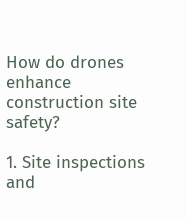How do drones enhance construction site safety?

1. Site inspections and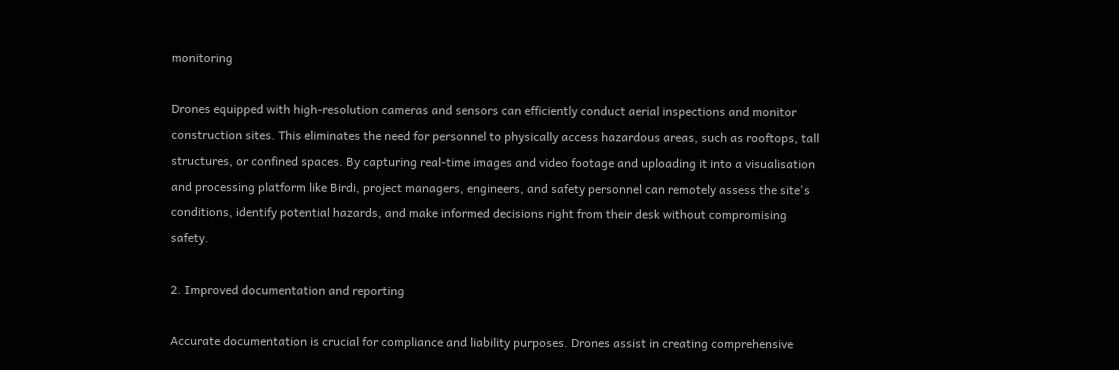monitoring

Drones equipped with high-resolution cameras and sensors can efficiently conduct aerial inspections and monitor construction sites. This eliminates the need for personnel to physically access hazardous areas, such as rooftops, tall structures, or confined spaces. By capturing real-time images and video footage and uploading it into a visualisation and processing platform like Birdi, project managers, engineers, and safety personnel can remotely assess the site's conditions, identify potential hazards, and make informed decisions right from their desk without compromising safety.

2. Improved documentation and reporting

Accurate documentation is crucial for compliance and liability purposes. Drones assist in creating comprehensive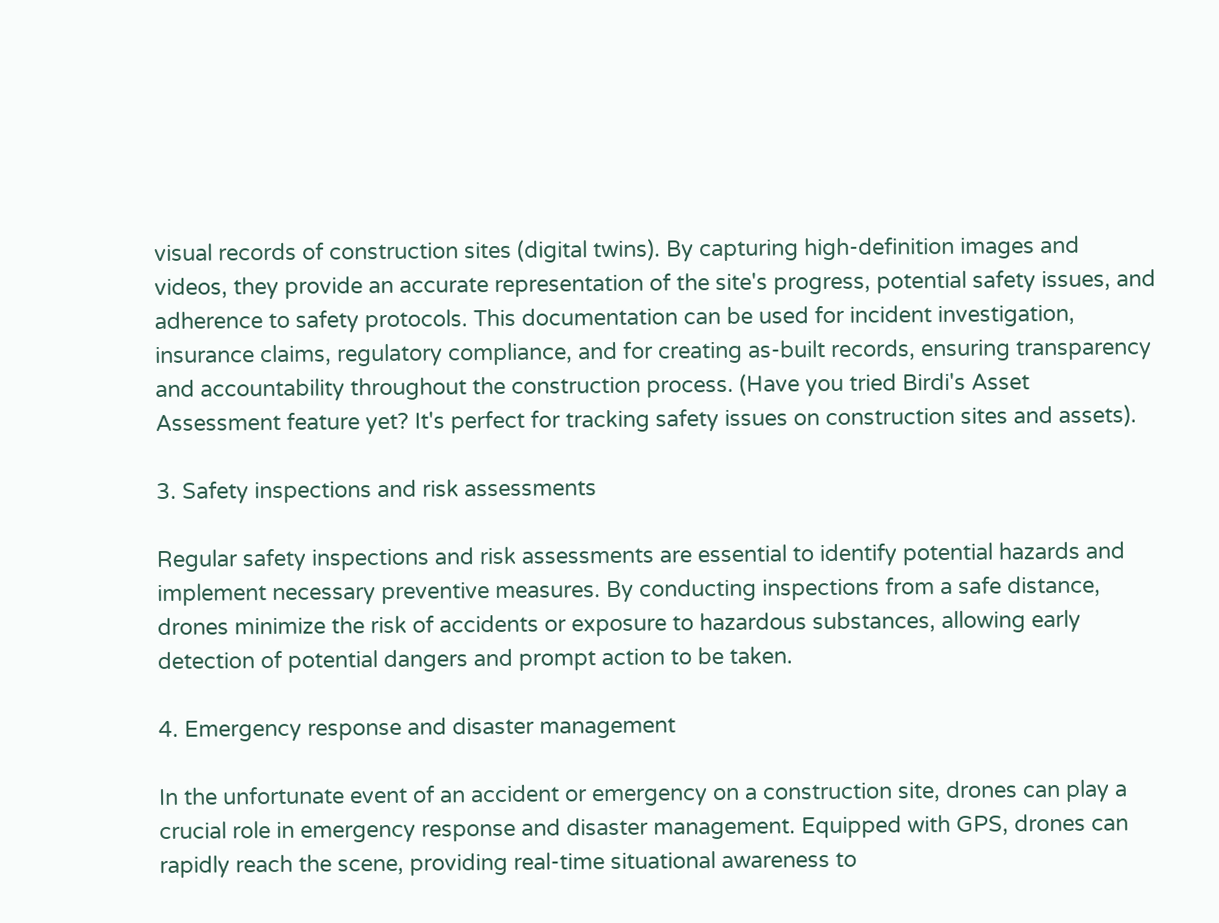visual records of construction sites (digital twins). By capturing high-definition images and videos, they provide an accurate representation of the site's progress, potential safety issues, and adherence to safety protocols. This documentation can be used for incident investigation, insurance claims, regulatory compliance, and for creating as-built records, ensuring transparency and accountability throughout the construction process. (Have you tried Birdi's Asset Assessment feature yet? It's perfect for tracking safety issues on construction sites and assets).

3. Safety inspections and risk assessments

Regular safety inspections and risk assessments are essential to identify potential hazards and implement necessary preventive measures. By conducting inspections from a safe distance, drones minimize the risk of accidents or exposure to hazardous substances, allowing early detection of potential dangers and prompt action to be taken.

4. Emergency response and disaster management

In the unfortunate event of an accident or emergency on a construction site, drones can play a crucial role in emergency response and disaster management. Equipped with GPS, drones can rapidly reach the scene, providing real-time situational awareness to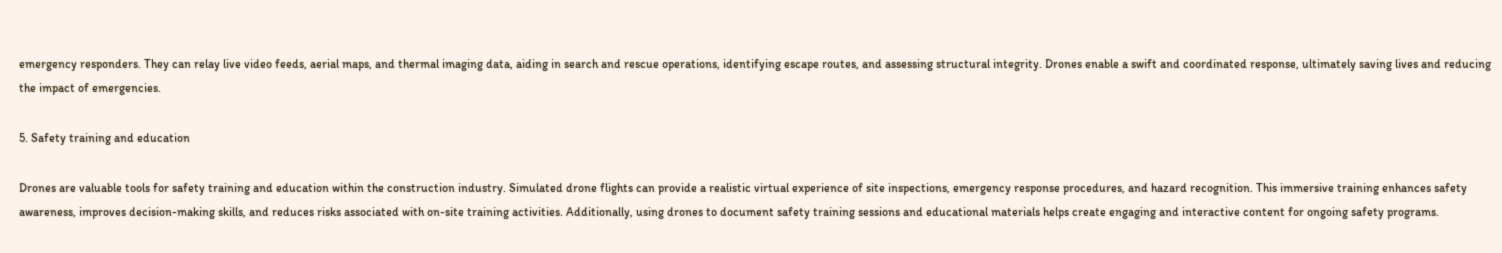emergency responders. They can relay live video feeds, aerial maps, and thermal imaging data, aiding in search and rescue operations, identifying escape routes, and assessing structural integrity. Drones enable a swift and coordinated response, ultimately saving lives and reducing the impact of emergencies.

5. Safety training and education

Drones are valuable tools for safety training and education within the construction industry. Simulated drone flights can provide a realistic virtual experience of site inspections, emergency response procedures, and hazard recognition. This immersive training enhances safety awareness, improves decision-making skills, and reduces risks associated with on-site training activities. Additionally, using drones to document safety training sessions and educational materials helps create engaging and interactive content for ongoing safety programs.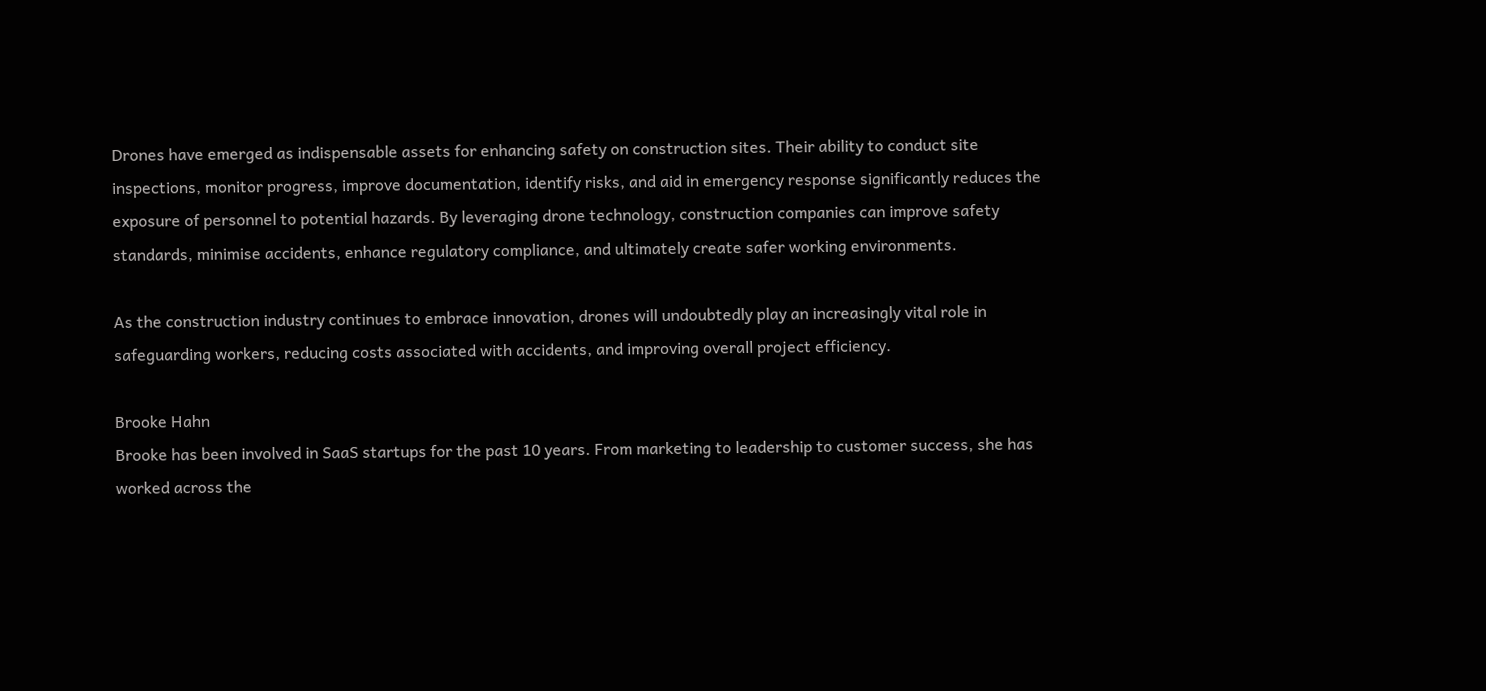Drones have emerged as indispensable assets for enhancing safety on construction sites. Their ability to conduct site inspections, monitor progress, improve documentation, identify risks, and aid in emergency response significantly reduces the exposure of personnel to potential hazards. By leveraging drone technology, construction companies can improve safety standards, minimise accidents, enhance regulatory compliance, and ultimately create safer working environments.

As the construction industry continues to embrace innovation, drones will undoubtedly play an increasingly vital role in safeguarding workers, reducing costs associated with accidents, and improving overall project efficiency.

Brooke Hahn
Brooke has been involved in SaaS startups for the past 10 years. From marketing to leadership to customer success, she has worked across the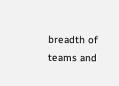breadth of teams and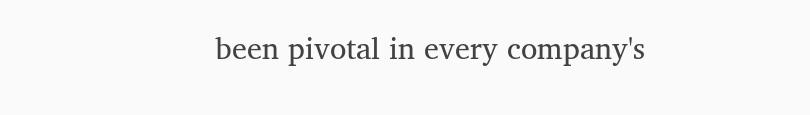been pivotal in every company's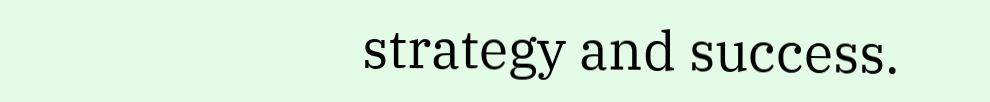strategy and success.